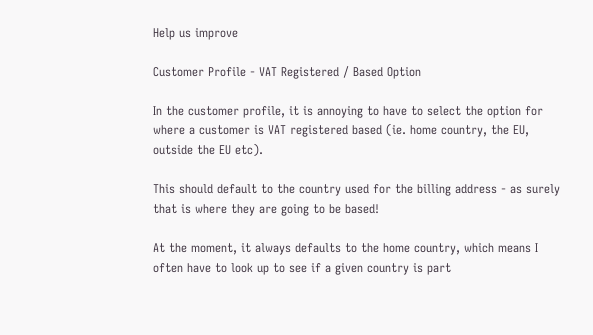Help us improve

Customer Profile - VAT Registered / Based Option

In the customer profile, it is annoying to have to select the option for where a customer is VAT registered based (ie. home country, the EU, outside the EU etc).

This should default to the country used for the billing address - as surely that is where they are going to be based!

At the moment, it always defaults to the home country, which means I often have to look up to see if a given country is part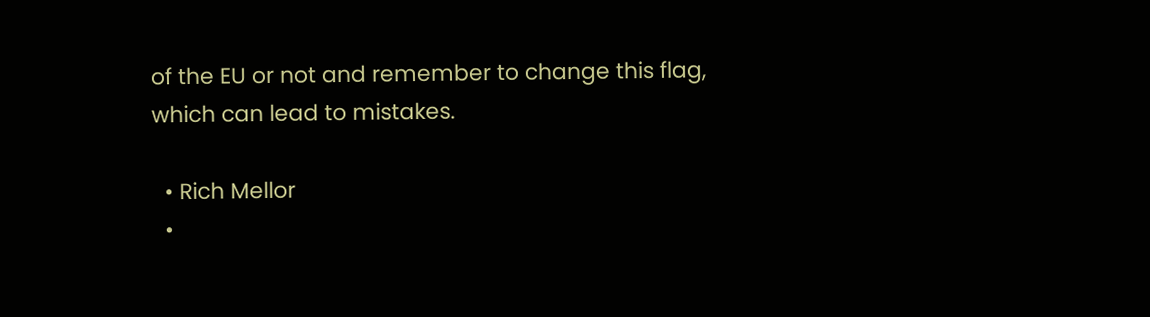of the EU or not and remember to change this flag, which can lead to mistakes.

  • Rich Mellor
  •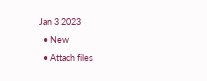Jan 3 2023
  • New
  • Attach files